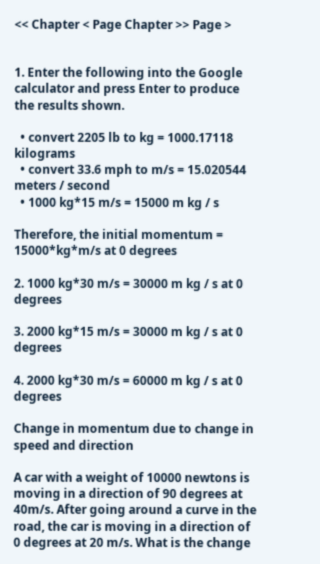<< Chapter < Page Chapter >> Page >


1. Enter the following into the Google calculator and press Enter to produce the results shown.

  • convert 2205 lb to kg = 1000.17118 kilograms
  • convert 33.6 mph to m/s = 15.020544 meters / second
  • 1000 kg*15 m/s = 15000 m kg / s

Therefore, the initial momentum = 15000*kg*m/s at 0 degrees

2. 1000 kg*30 m/s = 30000 m kg / s at 0 degrees

3. 2000 kg*15 m/s = 30000 m kg / s at 0 degrees

4. 2000 kg*30 m/s = 60000 m kg / s at 0 degrees

Change in momentum due to change in speed and direction

A car with a weight of 10000 newtons is moving in a direction of 90 degrees at 40m/s. After going around a curve in the road, the car is moving in a direction of 0 degrees at 20 m/s. What is the change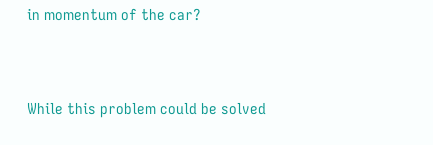in momentum of the car?


While this problem could be solved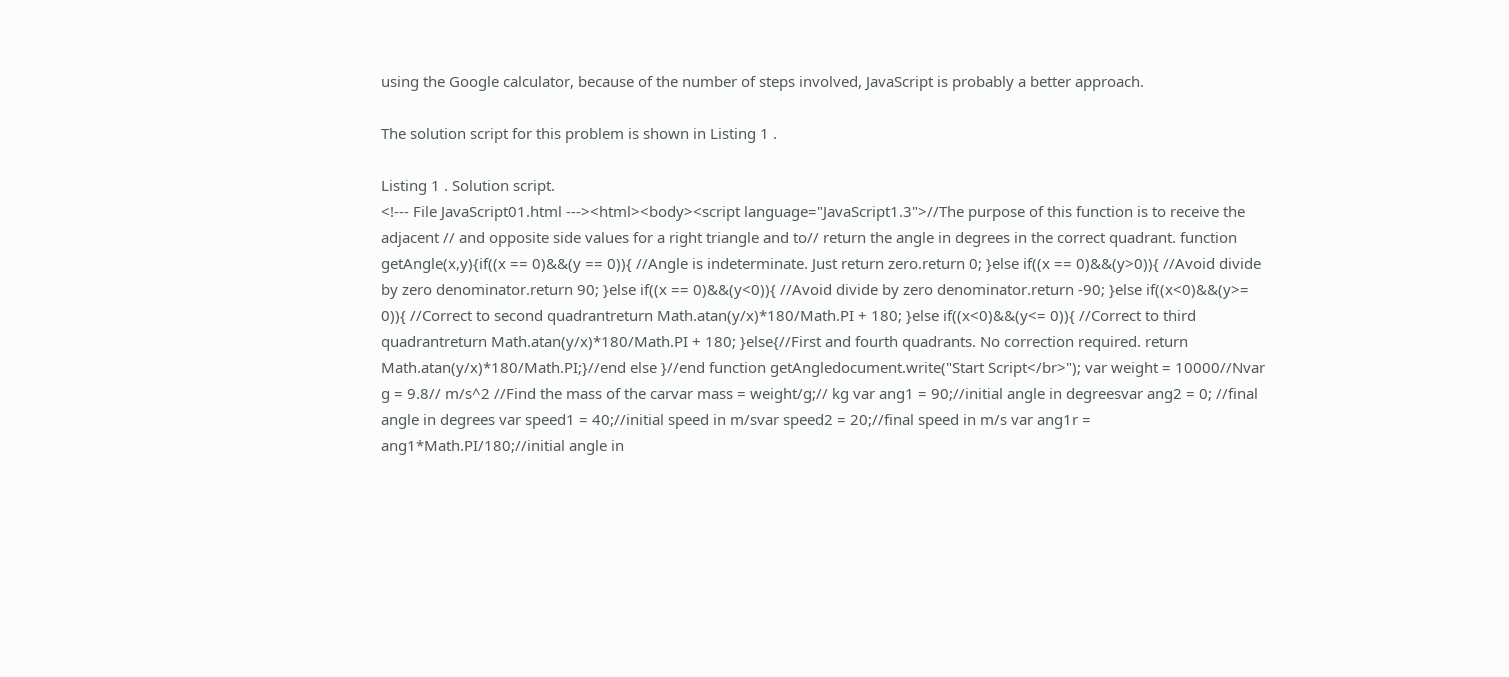using the Google calculator, because of the number of steps involved, JavaScript is probably a better approach.

The solution script for this problem is shown in Listing 1 .

Listing 1 . Solution script.
<!--- File JavaScript01.html ---><html><body><script language="JavaScript1.3">//The purpose of this function is to receive the adjacent // and opposite side values for a right triangle and to// return the angle in degrees in the correct quadrant. function getAngle(x,y){if((x == 0)&&(y == 0)){ //Angle is indeterminate. Just return zero.return 0; }else if((x == 0)&&(y>0)){ //Avoid divide by zero denominator.return 90; }else if((x == 0)&&(y<0)){ //Avoid divide by zero denominator.return -90; }else if((x<0)&&(y>= 0)){ //Correct to second quadrantreturn Math.atan(y/x)*180/Math.PI + 180; }else if((x<0)&&(y<= 0)){ //Correct to third quadrantreturn Math.atan(y/x)*180/Math.PI + 180; }else{//First and fourth quadrants. No correction required. return Math.atan(y/x)*180/Math.PI;}//end else }//end function getAngledocument.write("Start Script</br>"); var weight = 10000//Nvar g = 9.8// m/s^2 //Find the mass of the carvar mass = weight/g;// kg var ang1 = 90;//initial angle in degreesvar ang2 = 0; //final angle in degrees var speed1 = 40;//initial speed in m/svar speed2 = 20;//final speed in m/s var ang1r = ang1*Math.PI/180;//initial angle in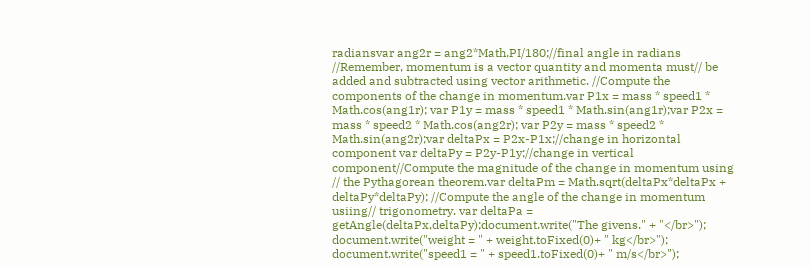radiansvar ang2r = ang2*Math.PI/180;//final angle in radians //Remember, momentum is a vector quantity and momenta must// be added and subtracted using vector arithmetic. //Compute the components of the change in momentum.var P1x = mass * speed1 * Math.cos(ang1r); var P1y = mass * speed1 * Math.sin(ang1r);var P2x = mass * speed2 * Math.cos(ang2r); var P2y = mass * speed2 * Math.sin(ang2r);var deltaPx = P2x-P1x;//change in horizontal component var deltaPy = P2y-P1y;//change in vertical component//Compute the magnitude of the change in momentum using // the Pythagorean theorem.var deltaPm = Math.sqrt(deltaPx*deltaPx + deltaPy*deltaPy); //Compute the angle of the change in momentum usiing// trigonometry. var deltaPa = getAngle(deltaPx,deltaPy);document.write("The givens." + "</br>"); document.write("weight = " + weight.toFixed(0)+ " kg</br>"); document.write("speed1 = " + speed1.toFixed(0)+ " m/s</br>");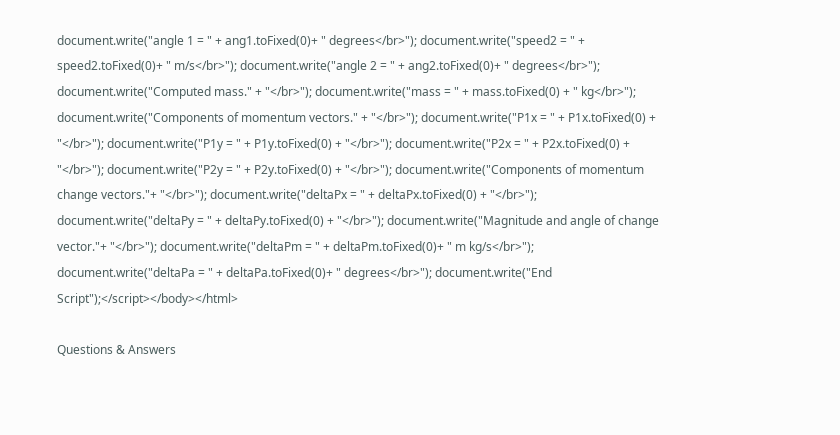document.write("angle 1 = " + ang1.toFixed(0)+ " degrees</br>"); document.write("speed2 = " + speed2.toFixed(0)+ " m/s</br>"); document.write("angle 2 = " + ang2.toFixed(0)+ " degrees</br>"); document.write("Computed mass." + "</br>"); document.write("mass = " + mass.toFixed(0) + " kg</br>"); document.write("Components of momentum vectors." + "</br>"); document.write("P1x = " + P1x.toFixed(0) + "</br>"); document.write("P1y = " + P1y.toFixed(0) + "</br>"); document.write("P2x = " + P2x.toFixed(0) + "</br>"); document.write("P2y = " + P2y.toFixed(0) + "</br>"); document.write("Components of momentum change vectors."+ "</br>"); document.write("deltaPx = " + deltaPx.toFixed(0) + "</br>"); document.write("deltaPy = " + deltaPy.toFixed(0) + "</br>"); document.write("Magnitude and angle of change vector."+ "</br>"); document.write("deltaPm = " + deltaPm.toFixed(0)+ " m kg/s</br>"); document.write("deltaPa = " + deltaPa.toFixed(0)+ " degrees</br>"); document.write("End Script");</script></body></html>

Questions & Answers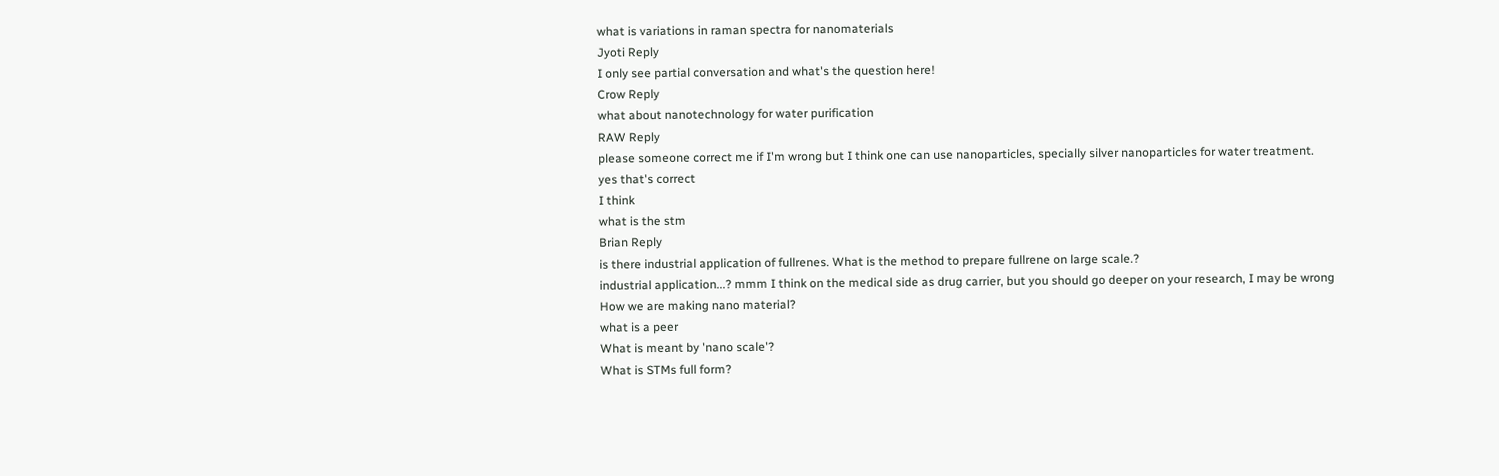what is variations in raman spectra for nanomaterials
Jyoti Reply
I only see partial conversation and what's the question here!
Crow Reply
what about nanotechnology for water purification
RAW Reply
please someone correct me if I'm wrong but I think one can use nanoparticles, specially silver nanoparticles for water treatment.
yes that's correct
I think
what is the stm
Brian Reply
is there industrial application of fullrenes. What is the method to prepare fullrene on large scale.?
industrial application...? mmm I think on the medical side as drug carrier, but you should go deeper on your research, I may be wrong
How we are making nano material?
what is a peer
What is meant by 'nano scale'?
What is STMs full form?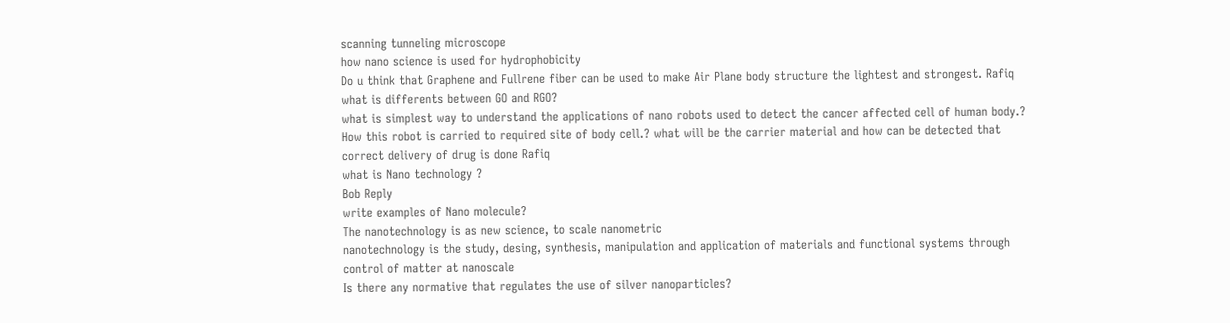scanning tunneling microscope
how nano science is used for hydrophobicity
Do u think that Graphene and Fullrene fiber can be used to make Air Plane body structure the lightest and strongest. Rafiq
what is differents between GO and RGO?
what is simplest way to understand the applications of nano robots used to detect the cancer affected cell of human body.? How this robot is carried to required site of body cell.? what will be the carrier material and how can be detected that correct delivery of drug is done Rafiq
what is Nano technology ?
Bob Reply
write examples of Nano molecule?
The nanotechnology is as new science, to scale nanometric
nanotechnology is the study, desing, synthesis, manipulation and application of materials and functional systems through control of matter at nanoscale
Is there any normative that regulates the use of silver nanoparticles?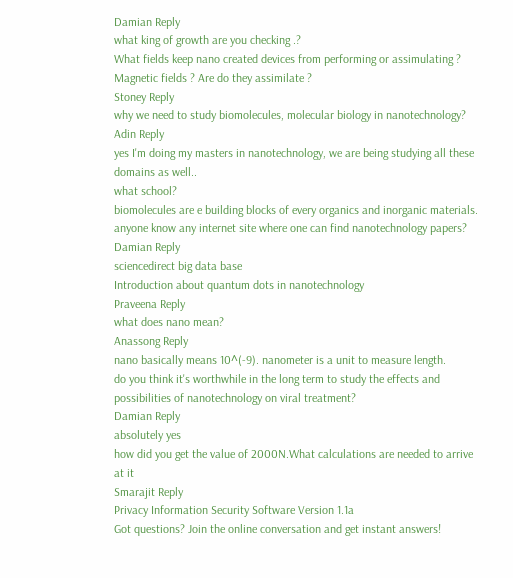Damian Reply
what king of growth are you checking .?
What fields keep nano created devices from performing or assimulating ? Magnetic fields ? Are do they assimilate ?
Stoney Reply
why we need to study biomolecules, molecular biology in nanotechnology?
Adin Reply
yes I'm doing my masters in nanotechnology, we are being studying all these domains as well..
what school?
biomolecules are e building blocks of every organics and inorganic materials.
anyone know any internet site where one can find nanotechnology papers?
Damian Reply
sciencedirect big data base
Introduction about quantum dots in nanotechnology
Praveena Reply
what does nano mean?
Anassong Reply
nano basically means 10^(-9). nanometer is a unit to measure length.
do you think it's worthwhile in the long term to study the effects and possibilities of nanotechnology on viral treatment?
Damian Reply
absolutely yes
how did you get the value of 2000N.What calculations are needed to arrive at it
Smarajit Reply
Privacy Information Security Software Version 1.1a
Got questions? Join the online conversation and get instant answers!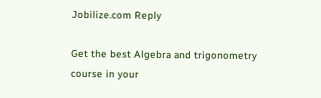Jobilize.com Reply

Get the best Algebra and trigonometry course in your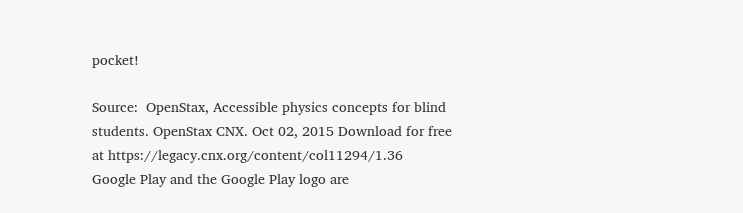pocket!

Source:  OpenStax, Accessible physics concepts for blind students. OpenStax CNX. Oct 02, 2015 Download for free at https://legacy.cnx.org/content/col11294/1.36
Google Play and the Google Play logo are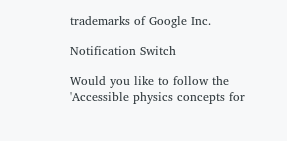trademarks of Google Inc.

Notification Switch

Would you like to follow the 'Accessible physics concepts for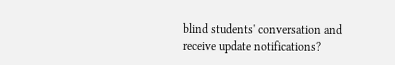blind students' conversation and receive update notifications?